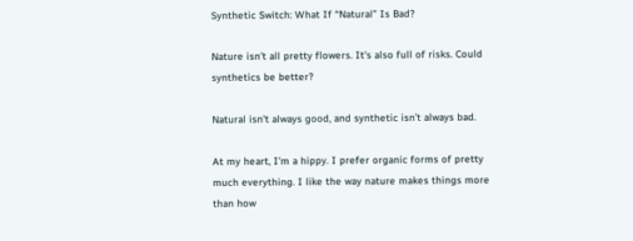Synthetic Switch: What If “Natural” Is Bad?

Nature isn't all pretty flowers. It's also full of risks. Could synthetics be better?

Natural isn’t always good, and synthetic isn’t always bad.

At my heart, I’m a hippy. I prefer organic forms of pretty much everything. I like the way nature makes things more than how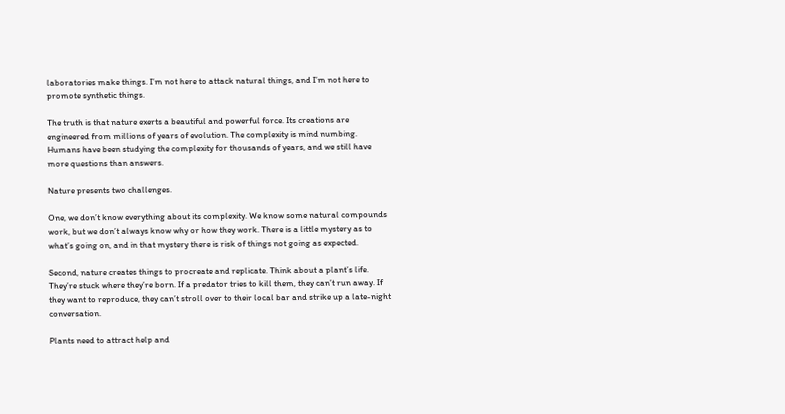laboratories make things. I’m not here to attack natural things, and I’m not here to promote synthetic things.

The truth is that nature exerts a beautiful and powerful force. Its creations are engineered from millions of years of evolution. The complexity is mind numbing. Humans have been studying the complexity for thousands of years, and we still have more questions than answers.

Nature presents two challenges.

One, we don’t know everything about its complexity. We know some natural compounds work, but we don’t always know why or how they work. There is a little mystery as to what’s going on, and in that mystery there is risk of things not going as expected.

Second, nature creates things to procreate and replicate. Think about a plant’s life. They’re stuck where they’re born. If a predator tries to kill them, they can’t run away. If they want to reproduce, they can’t stroll over to their local bar and strike up a late-night conversation.

Plants need to attract help and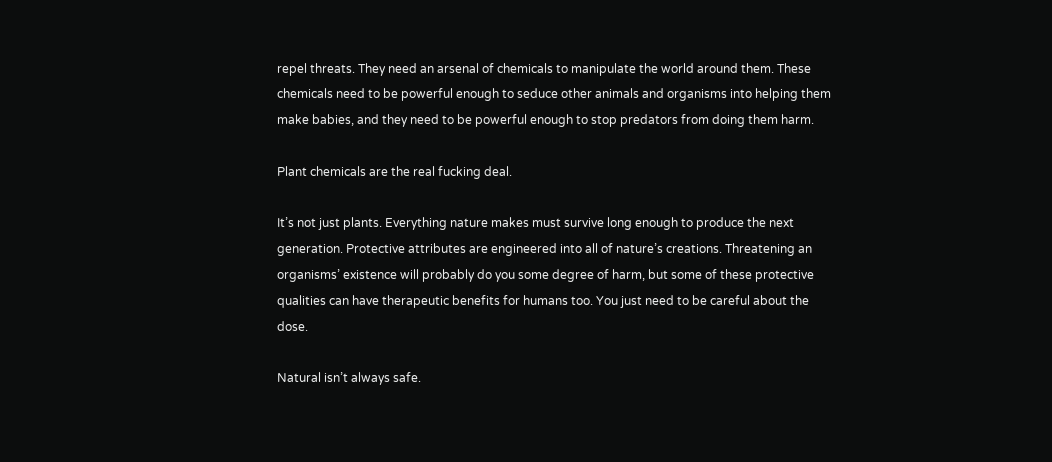repel threats. They need an arsenal of chemicals to manipulate the world around them. These chemicals need to be powerful enough to seduce other animals and organisms into helping them make babies, and they need to be powerful enough to stop predators from doing them harm.

Plant chemicals are the real fucking deal.

It’s not just plants. Everything nature makes must survive long enough to produce the next generation. Protective attributes are engineered into all of nature’s creations. Threatening an organisms’ existence will probably do you some degree of harm, but some of these protective qualities can have therapeutic benefits for humans too. You just need to be careful about the dose.

Natural isn’t always safe.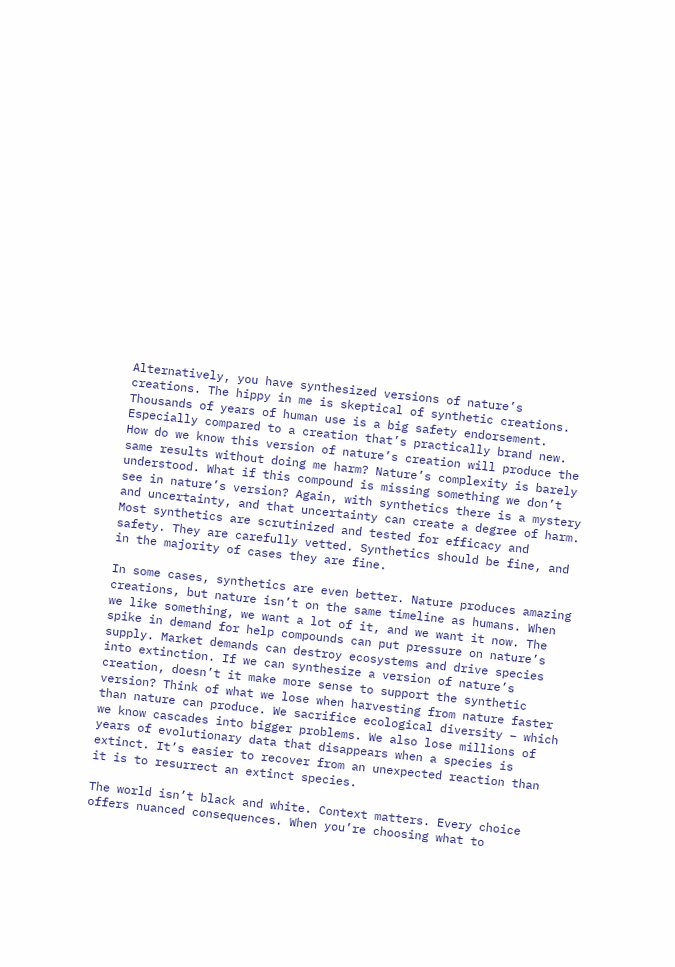Alternatively, you have synthesized versions of nature’s creations. The hippy in me is skeptical of synthetic creations. Thousands of years of human use is a big safety endorsement. Especially compared to a creation that’s practically brand new. How do we know this version of nature’s creation will produce the same results without doing me harm? Nature’s complexity is barely understood. What if this compound is missing something we don’t see in nature’s version? Again, with synthetics there is a mystery and uncertainty, and that uncertainty can create a degree of harm. Most synthetics are scrutinized and tested for efficacy and safety. They are carefully vetted. Synthetics should be fine, and in the majority of cases they are fine.

In some cases, synthetics are even better. Nature produces amazing creations, but nature isn’t on the same timeline as humans. When we like something, we want a lot of it, and we want it now. The spike in demand for help compounds can put pressure on nature’s supply. Market demands can destroy ecosystems and drive species into extinction. If we can synthesize a version of nature’s creation, doesn’t it make more sense to support the synthetic version? Think of what we lose when harvesting from nature faster than nature can produce. We sacrifice ecological diversity – which we know cascades into bigger problems. We also lose millions of years of evolutionary data that disappears when a species is extinct. It’s easier to recover from an unexpected reaction than it is to resurrect an extinct species.

The world isn’t black and white. Context matters. Every choice offers nuanced consequences. When you’re choosing what to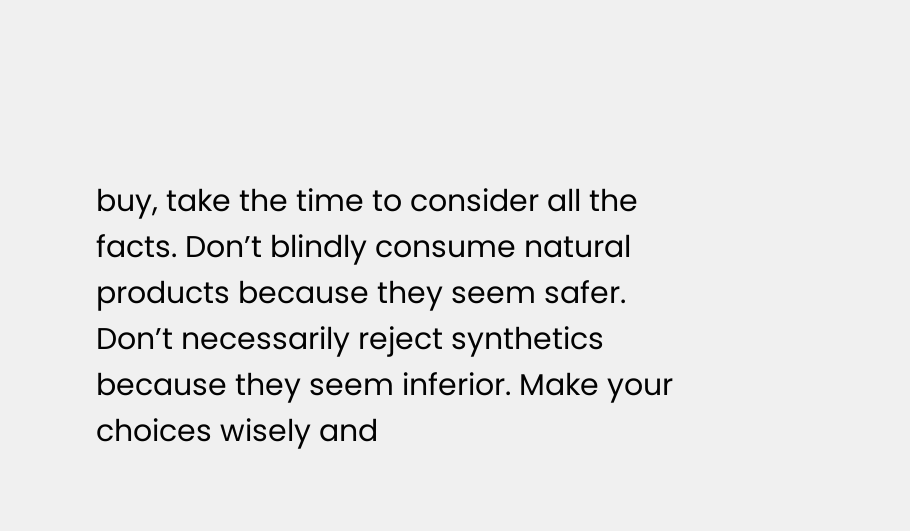buy, take the time to consider all the facts. Don’t blindly consume natural products because they seem safer. Don’t necessarily reject synthetics because they seem inferior. Make your choices wisely and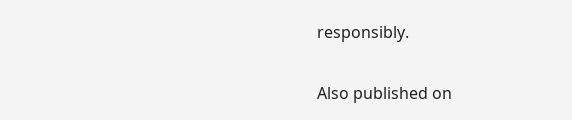responsibly.

Also published on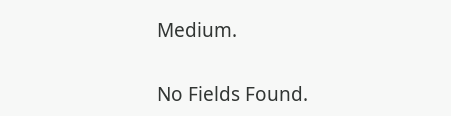Medium.

No Fields Found.